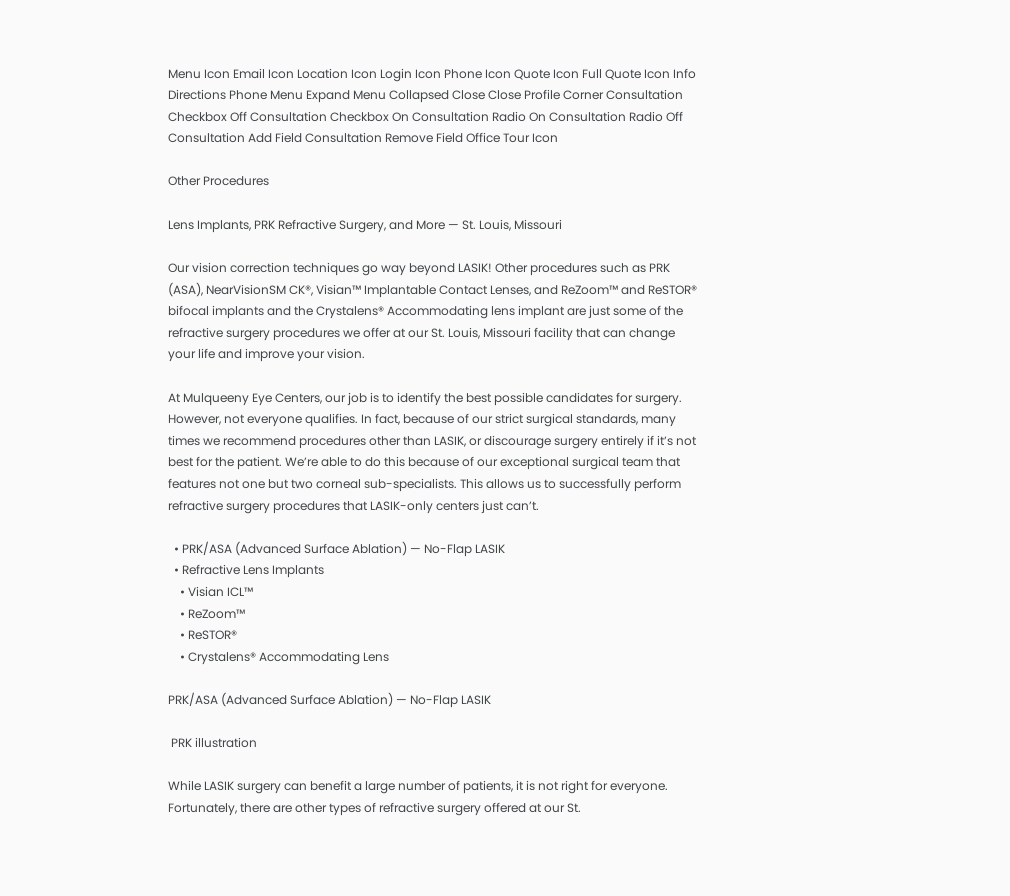Menu Icon Email Icon Location Icon Login Icon Phone Icon Quote Icon Full Quote Icon Info Directions Phone Menu Expand Menu Collapsed Close Close Profile Corner Consultation Checkbox Off Consultation Checkbox On Consultation Radio On Consultation Radio Off Consultation Add Field Consultation Remove Field Office Tour Icon

Other Procedures

Lens Implants, PRK Refractive Surgery, and More — St. Louis, Missouri

Our vision correction techniques go way beyond LASIK! Other procedures such as PRK (ASA), NearVisionSM CK®, Visian™ Implantable Contact Lenses, and ReZoom™ and ReSTOR® bifocal implants and the Crystalens® Accommodating lens implant are just some of the refractive surgery procedures we offer at our St. Louis, Missouri facility that can change your life and improve your vision.

At Mulqueeny Eye Centers, our job is to identify the best possible candidates for surgery. However, not everyone qualifies. In fact, because of our strict surgical standards, many times we recommend procedures other than LASIK, or discourage surgery entirely if it’s not best for the patient. We’re able to do this because of our exceptional surgical team that features not one but two corneal sub-specialists. This allows us to successfully perform refractive surgery procedures that LASIK-only centers just can’t.

  • PRK/ASA (Advanced Surface Ablation) — No-Flap LASIK
  • Refractive Lens Implants
    • Visian ICL™
    • ReZoom™
    • ReSTOR®
    • Crystalens® Accommodating Lens

PRK/ASA (Advanced Surface Ablation) — No-Flap LASIK

 PRK illustration

While LASIK surgery can benefit a large number of patients, it is not right for everyone. Fortunately, there are other types of refractive surgery offered at our St.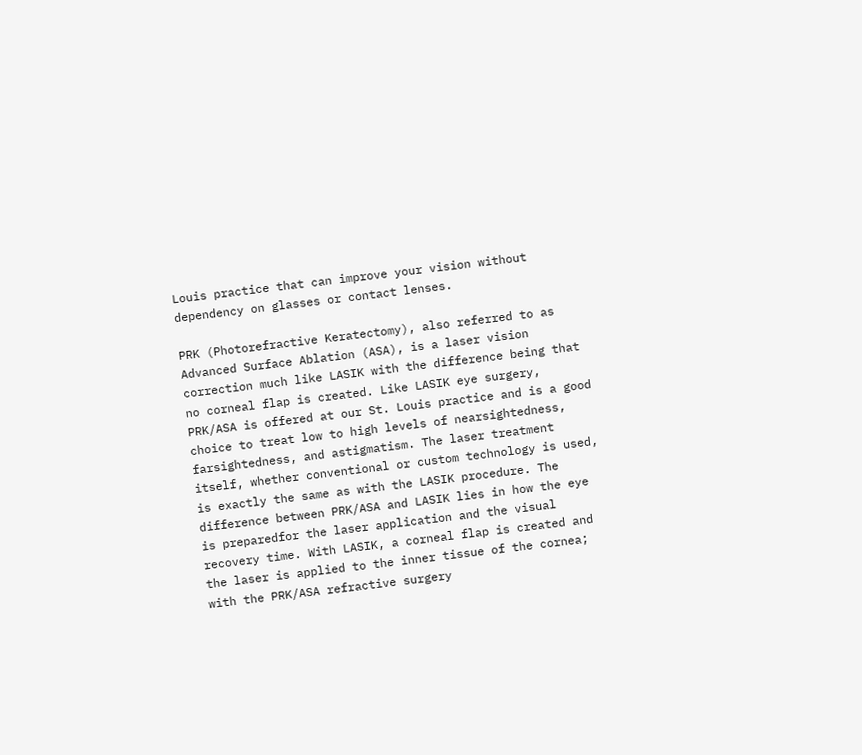Louis practice that can improve your vision without dependency on glasses or contact lenses.

PRK (Photorefractive Keratectomy), also referred to as Advanced Surface Ablation (ASA), is a laser vision correction much like LASIK with the difference being that no corneal flap is created. Like LASIK eye surgery, PRK/ASA is offered at our St. Louis practice and is a good choice to treat low to high levels of nearsightedness, farsightedness, and astigmatism. The laser treatment itself, whether conventional or custom technology is used, is exactly the same as with the LASIK procedure. The difference between PRK/ASA and LASIK lies in how the eye is preparedfor the laser application and the visual recovery time. With LASIK, a corneal flap is created and the laser is applied to the inner tissue of the cornea; with the PRK/ASA refractive surgery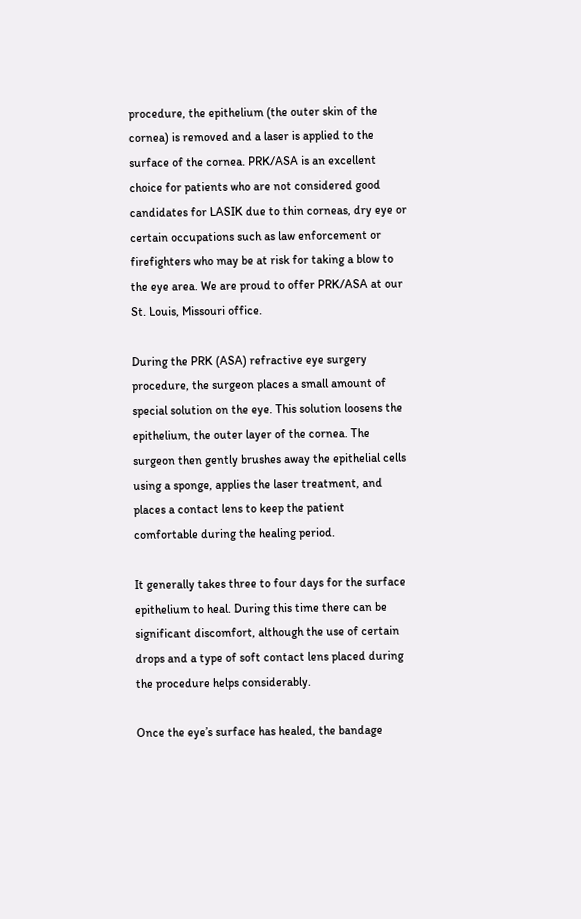procedure, the epithelium (the outer skin of the cornea) is removed and a laser is applied to the surface of the cornea. PRK/ASA is an excellent choice for patients who are not considered good candidates for LASIK due to thin corneas, dry eye or certain occupations such as law enforcement or firefighters who may be at risk for taking a blow to the eye area. We are proud to offer PRK/ASA at our St. Louis, Missouri office.

During the PRK (ASA) refractive eye surgery procedure, the surgeon places a small amount of special solution on the eye. This solution loosens the epithelium, the outer layer of the cornea. The surgeon then gently brushes away the epithelial cells using a sponge, applies the laser treatment, and places a contact lens to keep the patient comfortable during the healing period.

It generally takes three to four days for the surface epithelium to heal. During this time there can be significant discomfort, although the use of certain drops and a type of soft contact lens placed during the procedure helps considerably.

Once the eye’s surface has healed, the bandage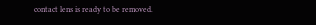contact lens is ready to be removed.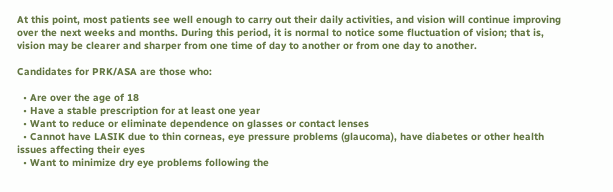At this point, most patients see well enough to carry out their daily activities, and vision will continue improving over the next weeks and months. During this period, it is normal to notice some fluctuation of vision; that is, vision may be clearer and sharper from one time of day to another or from one day to another.

Candidates for PRK/ASA are those who:

  • Are over the age of 18
  • Have a stable prescription for at least one year
  • Want to reduce or eliminate dependence on glasses or contact lenses
  • Cannot have LASIK due to thin corneas, eye pressure problems (glaucoma), have diabetes or other health issues affecting their eyes
  • Want to minimize dry eye problems following the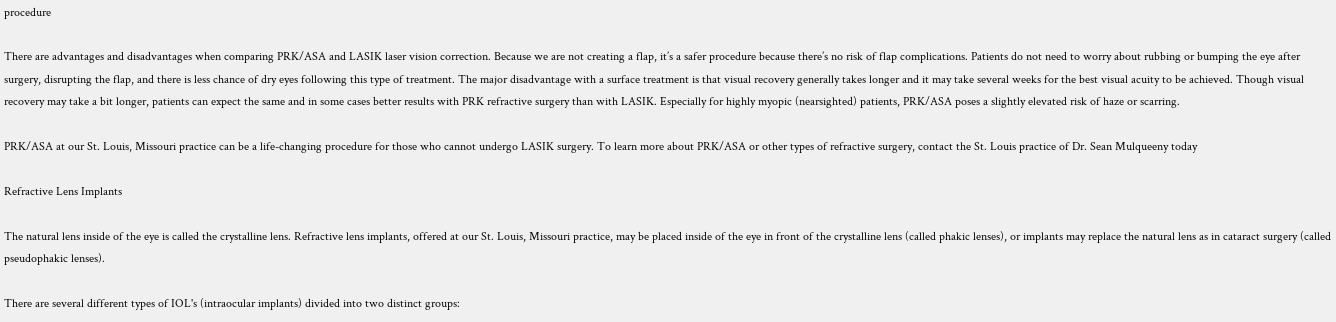procedure

There are advantages and disadvantages when comparing PRK/ASA and LASIK laser vision correction. Because we are not creating a flap, it’s a safer procedure because there’s no risk of flap complications. Patients do not need to worry about rubbing or bumping the eye after surgery, disrupting the flap, and there is less chance of dry eyes following this type of treatment. The major disadvantage with a surface treatment is that visual recovery generally takes longer and it may take several weeks for the best visual acuity to be achieved. Though visual recovery may take a bit longer, patients can expect the same and in some cases better results with PRK refractive surgery than with LASIK. Especially for highly myopic (nearsighted) patients, PRK/ASA poses a slightly elevated risk of haze or scarring.

PRK/ASA at our St. Louis, Missouri practice can be a life-changing procedure for those who cannot undergo LASIK surgery. To learn more about PRK/ASA or other types of refractive surgery, contact the St. Louis practice of Dr. Sean Mulqueeny today

Refractive Lens Implants

The natural lens inside of the eye is called the crystalline lens. Refractive lens implants, offered at our St. Louis, Missouri practice, may be placed inside of the eye in front of the crystalline lens (called phakic lenses), or implants may replace the natural lens as in cataract surgery (called pseudophakic lenses).

There are several different types of IOL's (intraocular implants) divided into two distinct groups: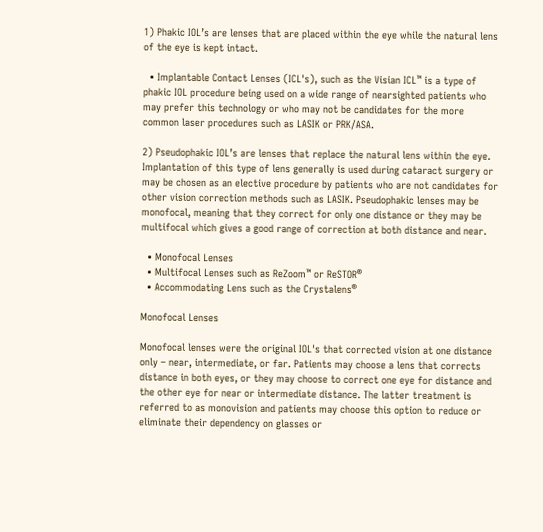1) Phakic IOL’s are lenses that are placed within the eye while the natural lens of the eye is kept intact.

  • Implantable Contact Lenses (ICL's), such as the Visian ICL™ is a type of phakic IOL procedure being used on a wide range of nearsighted patients who may prefer this technology or who may not be candidates for the more common laser procedures such as LASIK or PRK/ASA.

2) Pseudophakic IOL’s are lenses that replace the natural lens within the eye. Implantation of this type of lens generally is used during cataract surgery or may be chosen as an elective procedure by patients who are not candidates for other vision correction methods such as LASIK. Pseudophakic lenses may be monofocal, meaning that they correct for only one distance or they may be multifocal which gives a good range of correction at both distance and near.

  • Monofocal Lenses
  • Multifocal Lenses such as ReZoom™ or ReSTOR®
  • Accommodating Lens such as the Crystalens®

Monofocal Lenses

Monofocal lenses were the original IOL's that corrected vision at one distance only – near, intermediate, or far. Patients may choose a lens that corrects distance in both eyes, or they may choose to correct one eye for distance and the other eye for near or intermediate distance. The latter treatment is referred to as monovision and patients may choose this option to reduce or eliminate their dependency on glasses or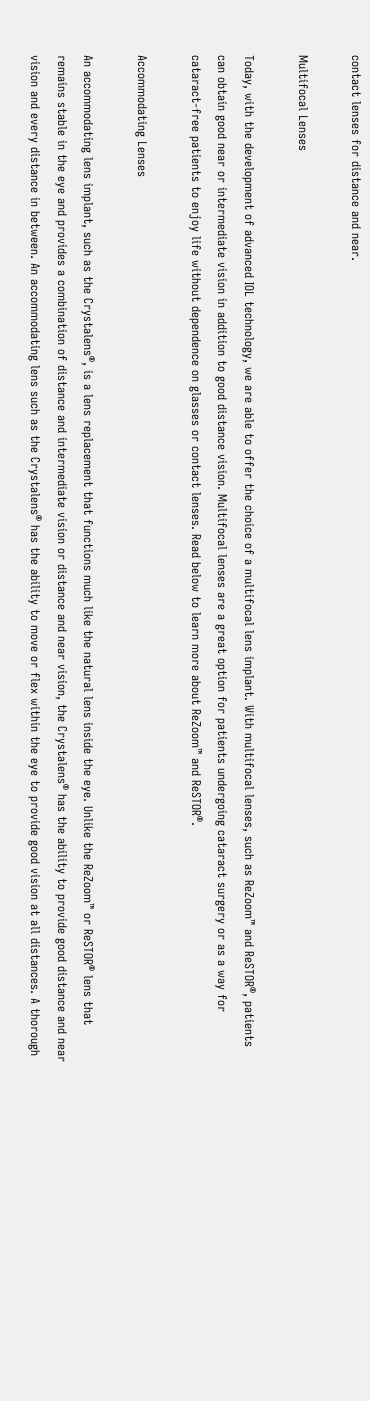contact lenses for distance and near.

Multifocal Lenses

Today, with the development of advanced IOL technology, we are able to offer the choice of a multifocal lens implant. With multifocal lenses, such as ReZoom™ and ReSTOR®, patients can obtain good near or intermediate vision in addition to good distance vision. Multifocal lenses are a great option for patients undergoing cataract surgery or as a way for cataract-free patients to enjoy life without dependence on glasses or contact lenses. Read below to learn more about ReZoom™ and ReSTOR®.

Accommodating Lenses

An accommodating lens implant, such as the Crystalens®, is a lens replacement that functions much like the natural lens inside the eye. Unlike the ReZoom™ or ReSTOR® lens that remains stable in the eye and provides a combination of distance and intermediate vision or distance and near vision, the Crystalens® has the ability to provide good distance and near vision and every distance in between. An accommodating lens such as the Crystalens® has the ability to move or flex within the eye to provide good vision at all distances. A thorough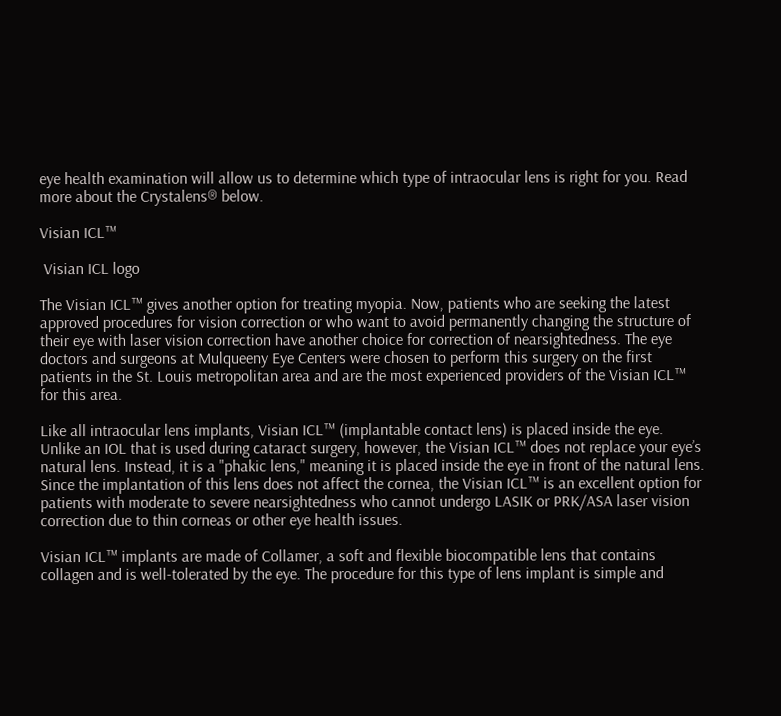eye health examination will allow us to determine which type of intraocular lens is right for you. Read more about the Crystalens® below.

Visian ICL™

 Visian ICL logo

The Visian ICL™ gives another option for treating myopia. Now, patients who are seeking the latest approved procedures for vision correction or who want to avoid permanently changing the structure of their eye with laser vision correction have another choice for correction of nearsightedness. The eye doctors and surgeons at Mulqueeny Eye Centers were chosen to perform this surgery on the first patients in the St. Louis metropolitan area and are the most experienced providers of the Visian ICL™ for this area.

Like all intraocular lens implants, Visian ICL™ (implantable contact lens) is placed inside the eye. Unlike an IOL that is used during cataract surgery, however, the Visian ICL™ does not replace your eye’s natural lens. Instead, it is a "phakic lens," meaning it is placed inside the eye in front of the natural lens. Since the implantation of this lens does not affect the cornea, the Visian ICL™ is an excellent option for patients with moderate to severe nearsightedness who cannot undergo LASIK or PRK/ASA laser vision correction due to thin corneas or other eye health issues.

Visian ICL™ implants are made of Collamer, a soft and flexible biocompatible lens that contains collagen and is well-tolerated by the eye. The procedure for this type of lens implant is simple and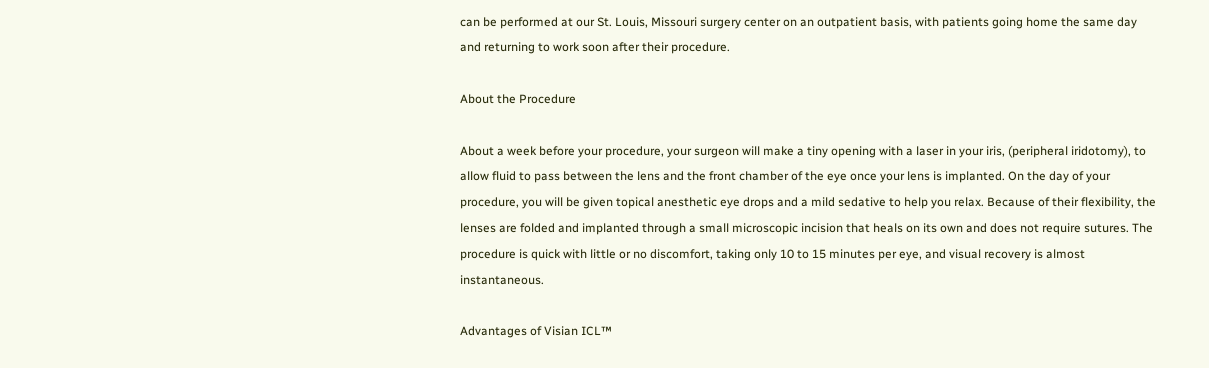can be performed at our St. Louis, Missouri surgery center on an outpatient basis, with patients going home the same day and returning to work soon after their procedure.

About the Procedure

About a week before your procedure, your surgeon will make a tiny opening with a laser in your iris, (peripheral iridotomy), to allow fluid to pass between the lens and the front chamber of the eye once your lens is implanted. On the day of your procedure, you will be given topical anesthetic eye drops and a mild sedative to help you relax. Because of their flexibility, the lenses are folded and implanted through a small microscopic incision that heals on its own and does not require sutures. The procedure is quick with little or no discomfort, taking only 10 to 15 minutes per eye, and visual recovery is almost instantaneous.

Advantages of Visian ICL™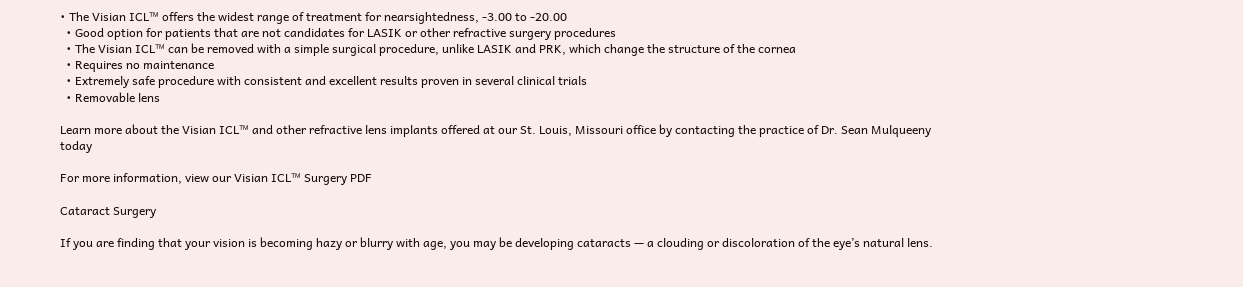• The Visian ICL™ offers the widest range of treatment for nearsightedness, -3.00 to -20.00
  • Good option for patients that are not candidates for LASIK or other refractive surgery procedures
  • The Visian ICL™ can be removed with a simple surgical procedure, unlike LASIK and PRK, which change the structure of the cornea
  • Requires no maintenance
  • Extremely safe procedure with consistent and excellent results proven in several clinical trials
  • Removable lens

Learn more about the Visian ICL™ and other refractive lens implants offered at our St. Louis, Missouri office by contacting the practice of Dr. Sean Mulqueeny today

For more information, view our Visian ICL™ Surgery PDF

Cataract Surgery

If you are finding that your vision is becoming hazy or blurry with age, you may be developing cataracts — a clouding or discoloration of the eye’s natural lens.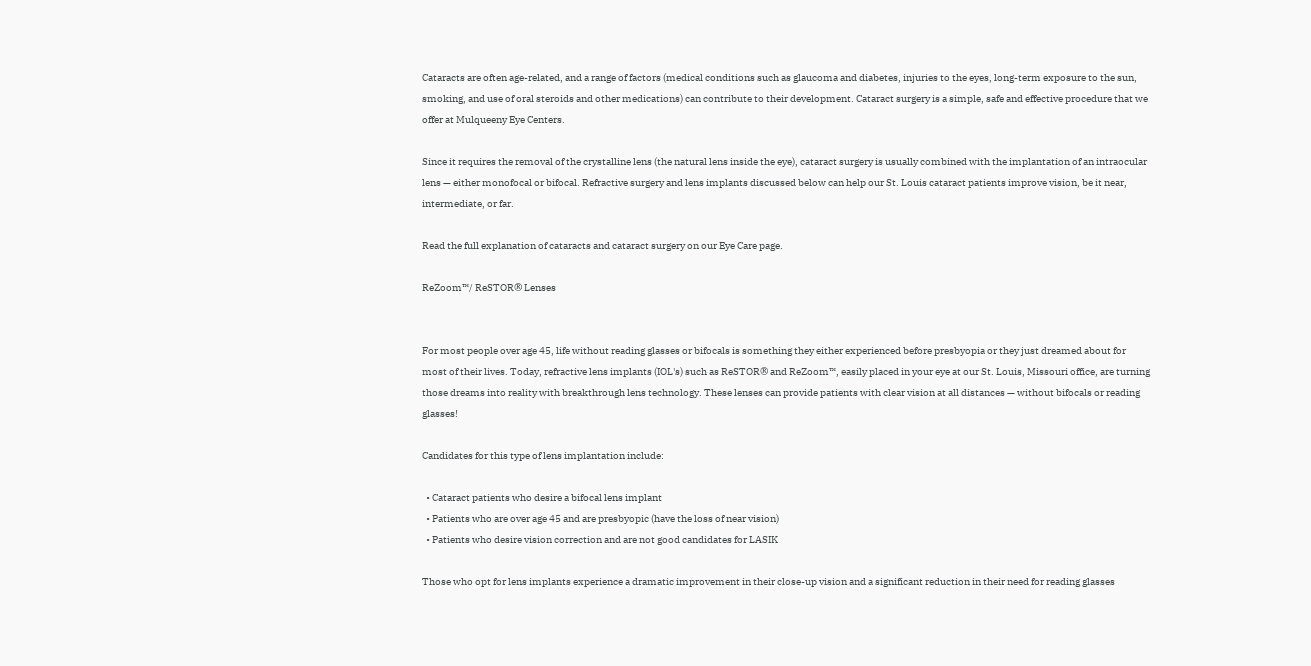Cataracts are often age-related, and a range of factors (medical conditions such as glaucoma and diabetes, injuries to the eyes, long-term exposure to the sun, smoking, and use of oral steroids and other medications) can contribute to their development. Cataract surgery is a simple, safe and effective procedure that we offer at Mulqueeny Eye Centers.

Since it requires the removal of the crystalline lens (the natural lens inside the eye), cataract surgery is usually combined with the implantation of an intraocular lens — either monofocal or bifocal. Refractive surgery and lens implants discussed below can help our St. Louis cataract patients improve vision, be it near, intermediate, or far.

Read the full explanation of cataracts and cataract surgery on our Eye Care page.

ReZoom™/ ReSTOR® Lenses


For most people over age 45, life without reading glasses or bifocals is something they either experienced before presbyopia or they just dreamed about for most of their lives. Today, refractive lens implants (IOL's) such as ReSTOR® and ReZoom™, easily placed in your eye at our St. Louis, Missouri office, are turning those dreams into reality with breakthrough lens technology. These lenses can provide patients with clear vision at all distances — without bifocals or reading glasses!

Candidates for this type of lens implantation include:

  • Cataract patients who desire a bifocal lens implant
  • Patients who are over age 45 and are presbyopic (have the loss of near vision)
  • Patients who desire vision correction and are not good candidates for LASIK

Those who opt for lens implants experience a dramatic improvement in their close-up vision and a significant reduction in their need for reading glasses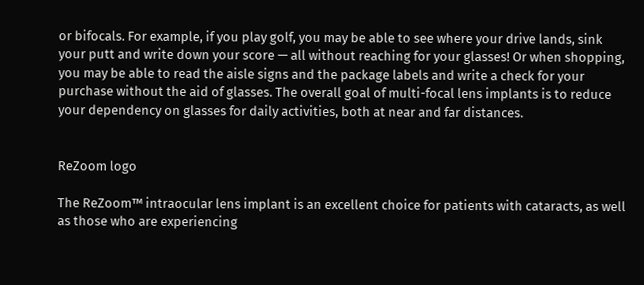or bifocals. For example, if you play golf, you may be able to see where your drive lands, sink your putt and write down your score — all without reaching for your glasses! Or when shopping, you may be able to read the aisle signs and the package labels and write a check for your purchase without the aid of glasses. The overall goal of multi-focal lens implants is to reduce your dependency on glasses for daily activities, both at near and far distances.


ReZoom logo

The ReZoom™ intraocular lens implant is an excellent choice for patients with cataracts, as well as those who are experiencing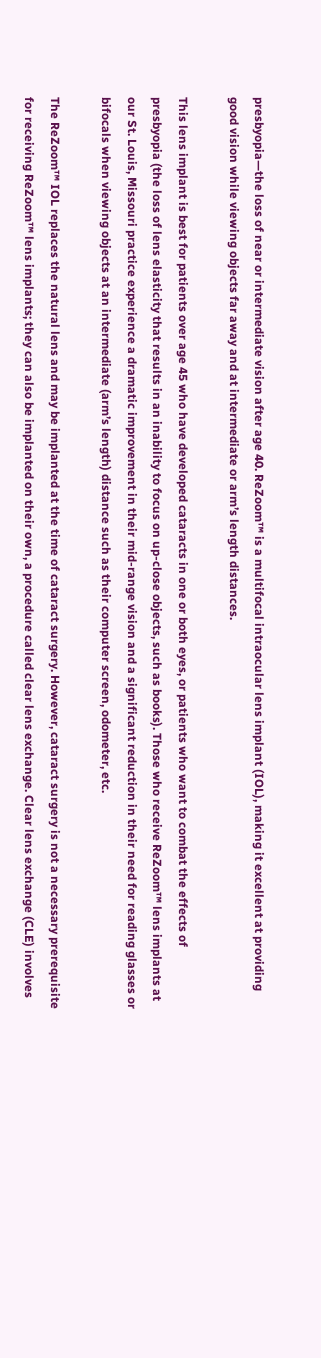presbyopia—the loss of near or intermediate vision after age 40. ReZoom™ is a multifocal intraocular lens implant (IOL), making it excellent at providing good vision while viewing objects far away and at intermediate or arm’s length distances.

This lens implant is best for patients over age 45 who have developed cataracts in one or both eyes, or patients who want to combat the effects of presbyopia (the loss of lens elasticity that results in an inability to focus on up-close objects, such as books). Those who receive ReZoom™ lens implants at our St. Louis, Missouri practice experience a dramatic improvement in their mid-range vision and a significant reduction in their need for reading glasses or bifocals when viewing objects at an intermediate (arm’s length) distance such as their computer screen, odometer, etc.

The ReZoom™ IOL replaces the natural lens and may be implanted at the time of cataract surgery. However, cataract surgery is not a necessary prerequisite for receiving ReZoom™ lens implants; they can also be implanted on their own, a procedure called clear lens exchange. Clear lens exchange (CLE) involves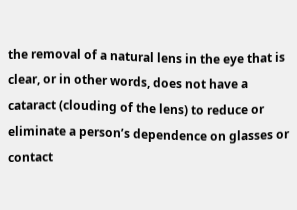the removal of a natural lens in the eye that is clear, or in other words, does not have a cataract (clouding of the lens) to reduce or eliminate a person’s dependence on glasses or contact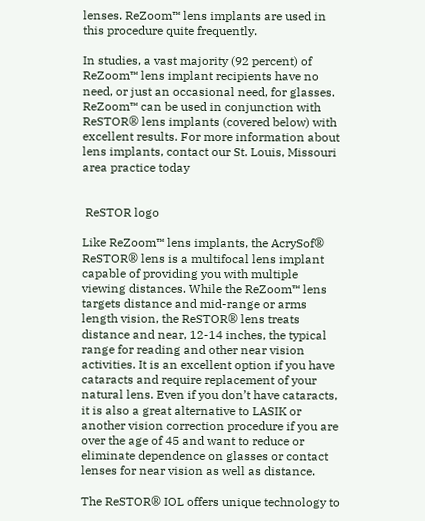lenses. ReZoom™ lens implants are used in this procedure quite frequently.

In studies, a vast majority (92 percent) of ReZoom™ lens implant recipients have no need, or just an occasional need, for glasses. ReZoom™ can be used in conjunction with ReSTOR® lens implants (covered below) with excellent results. For more information about lens implants, contact our St. Louis, Missouri area practice today


 ReSTOR logo

Like ReZoom™ lens implants, the AcrySof® ReSTOR® lens is a multifocal lens implant capable of providing you with multiple viewing distances. While the ReZoom™ lens targets distance and mid-range or arms length vision, the ReSTOR® lens treats distance and near, 12-14 inches, the typical range for reading and other near vision activities. It is an excellent option if you have cataracts and require replacement of your natural lens. Even if you don’t have cataracts, it is also a great alternative to LASIK or another vision correction procedure if you are over the age of 45 and want to reduce or eliminate dependence on glasses or contact lenses for near vision as well as distance.

The ReSTOR® IOL offers unique technology to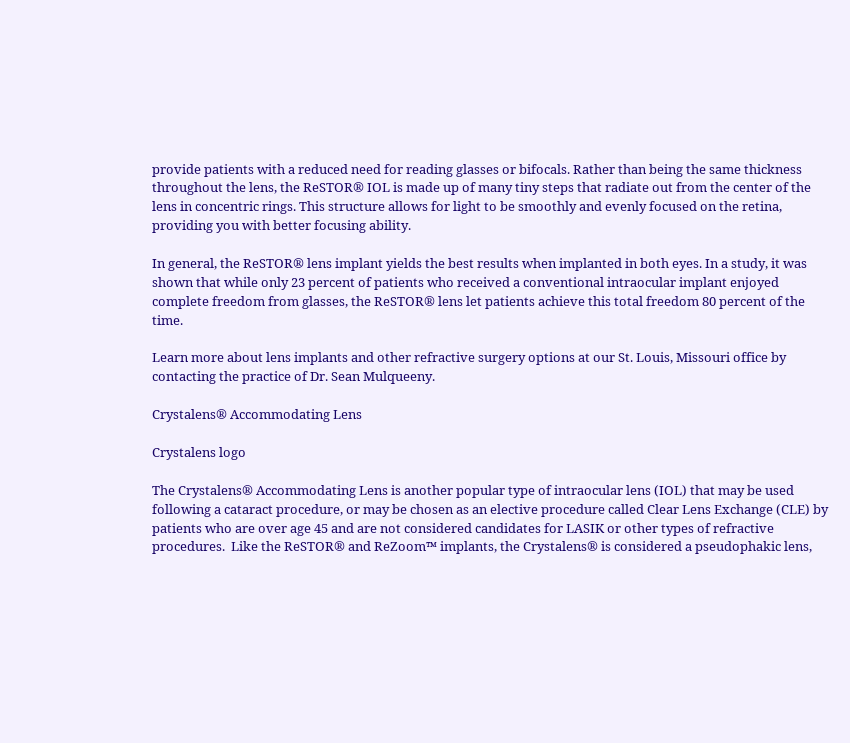provide patients with a reduced need for reading glasses or bifocals. Rather than being the same thickness throughout the lens, the ReSTOR® IOL is made up of many tiny steps that radiate out from the center of the lens in concentric rings. This structure allows for light to be smoothly and evenly focused on the retina, providing you with better focusing ability.

In general, the ReSTOR® lens implant yields the best results when implanted in both eyes. In a study, it was shown that while only 23 percent of patients who received a conventional intraocular implant enjoyed complete freedom from glasses, the ReSTOR® lens let patients achieve this total freedom 80 percent of the time.

Learn more about lens implants and other refractive surgery options at our St. Louis, Missouri office by contacting the practice of Dr. Sean Mulqueeny.

Crystalens® Accommodating Lens

Crystalens logo

The Crystalens® Accommodating Lens is another popular type of intraocular lens (IOL) that may be used following a cataract procedure, or may be chosen as an elective procedure called Clear Lens Exchange (CLE) by patients who are over age 45 and are not considered candidates for LASIK or other types of refractive procedures.  Like the ReSTOR® and ReZoom™ implants, the Crystalens® is considered a pseudophakic lens,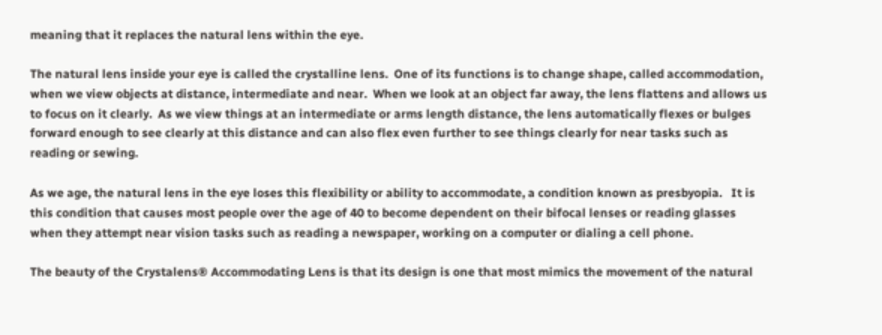meaning that it replaces the natural lens within the eye.

The natural lens inside your eye is called the crystalline lens.  One of its functions is to change shape, called accommodation, when we view objects at distance, intermediate and near.  When we look at an object far away, the lens flattens and allows us to focus on it clearly.  As we view things at an intermediate or arms length distance, the lens automatically flexes or bulges forward enough to see clearly at this distance and can also flex even further to see things clearly for near tasks such as reading or sewing.

As we age, the natural lens in the eye loses this flexibility or ability to accommodate, a condition known as presbyopia.   It is this condition that causes most people over the age of 40 to become dependent on their bifocal lenses or reading glasses when they attempt near vision tasks such as reading a newspaper, working on a computer or dialing a cell phone.

The beauty of the Crystalens® Accommodating Lens is that its design is one that most mimics the movement of the natural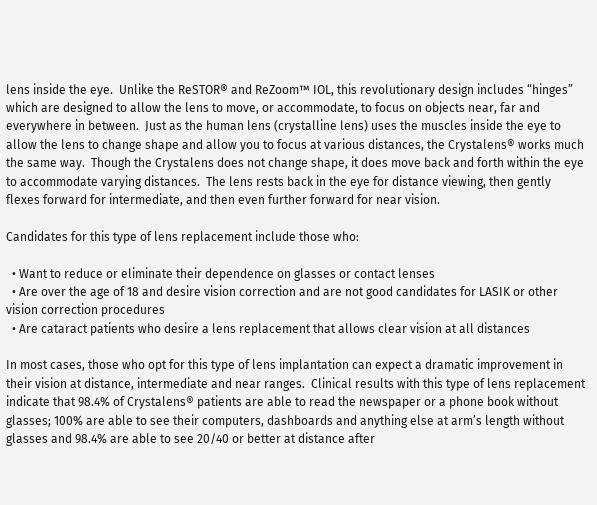lens inside the eye.  Unlike the ReSTOR® and ReZoom™ IOL, this revolutionary design includes “hinges” which are designed to allow the lens to move, or accommodate, to focus on objects near, far and everywhere in between.  Just as the human lens (crystalline lens) uses the muscles inside the eye to allow the lens to change shape and allow you to focus at various distances, the Crystalens® works much the same way.  Though the Crystalens does not change shape, it does move back and forth within the eye to accommodate varying distances.  The lens rests back in the eye for distance viewing, then gently flexes forward for intermediate, and then even further forward for near vision.

Candidates for this type of lens replacement include those who:

  • Want to reduce or eliminate their dependence on glasses or contact lenses
  • Are over the age of 18 and desire vision correction and are not good candidates for LASIK or other vision correction procedures
  • Are cataract patients who desire a lens replacement that allows clear vision at all distances

In most cases, those who opt for this type of lens implantation can expect a dramatic improvement in their vision at distance, intermediate and near ranges.  Clinical results with this type of lens replacement indicate that 98.4% of Crystalens® patients are able to read the newspaper or a phone book without glasses; 100% are able to see their computers, dashboards and anything else at arm’s length without glasses and 98.4% are able to see 20/40 or better at distance after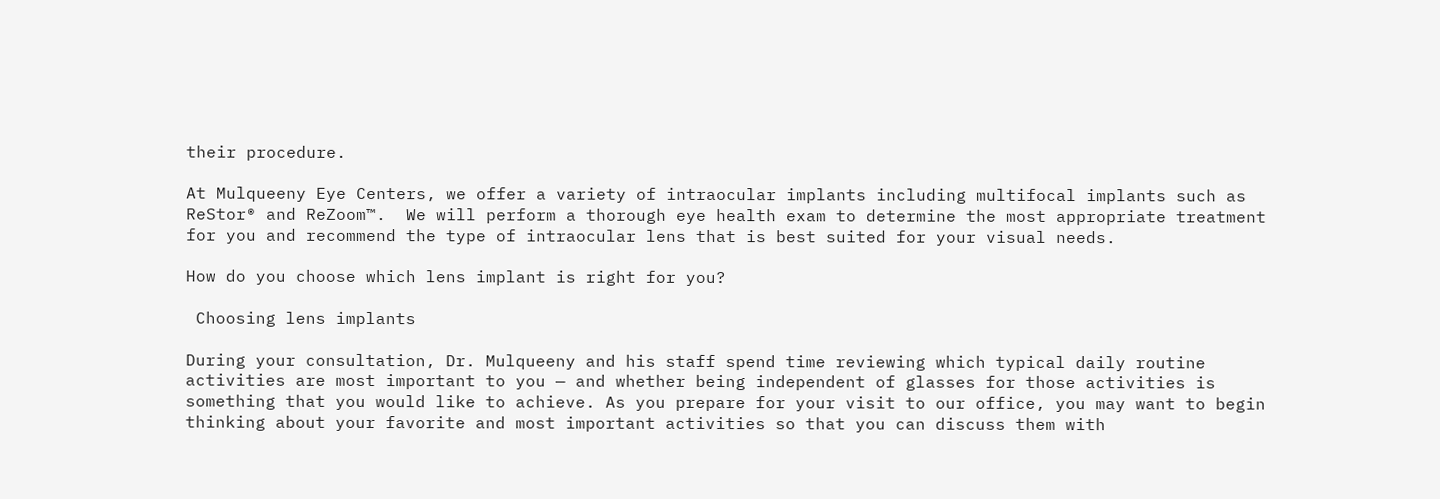their procedure.

At Mulqueeny Eye Centers, we offer a variety of intraocular implants including multifocal implants such as ReStor® and ReZoom™.  We will perform a thorough eye health exam to determine the most appropriate treatment for you and recommend the type of intraocular lens that is best suited for your visual needs.

How do you choose which lens implant is right for you?

 Choosing lens implants

During your consultation, Dr. Mulqueeny and his staff spend time reviewing which typical daily routine activities are most important to you — and whether being independent of glasses for those activities is something that you would like to achieve. As you prepare for your visit to our office, you may want to begin thinking about your favorite and most important activities so that you can discuss them with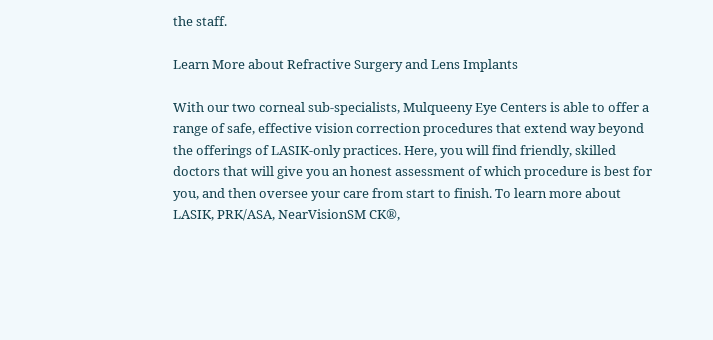the staff.

Learn More about Refractive Surgery and Lens Implants

With our two corneal sub-specialists, Mulqueeny Eye Centers is able to offer a range of safe, effective vision correction procedures that extend way beyond the offerings of LASIK-only practices. Here, you will find friendly, skilled doctors that will give you an honest assessment of which procedure is best for you, and then oversee your care from start to finish. To learn more about LASIK, PRK/ASA, NearVisionSM CK®,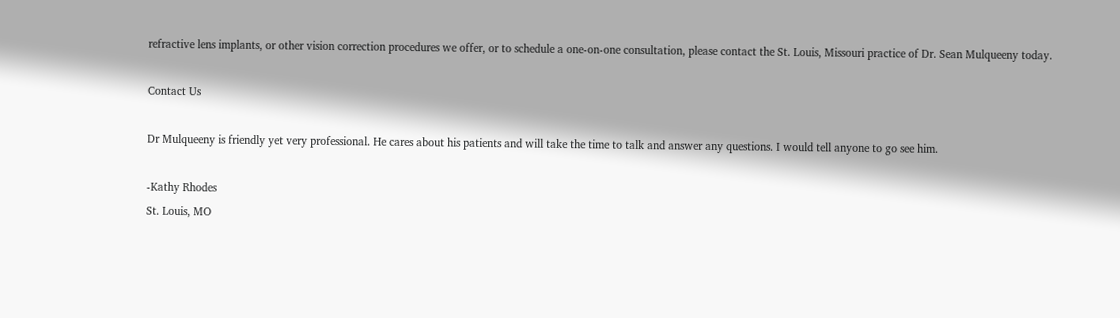refractive lens implants, or other vision correction procedures we offer, or to schedule a one-on-one consultation, please contact the St. Louis, Missouri practice of Dr. Sean Mulqueeny today.

Contact Us

Dr Mulqueeny is friendly yet very professional. He cares about his patients and will take the time to talk and answer any questions. I would tell anyone to go see him.

-Kathy Rhodes
St. Louis, MO